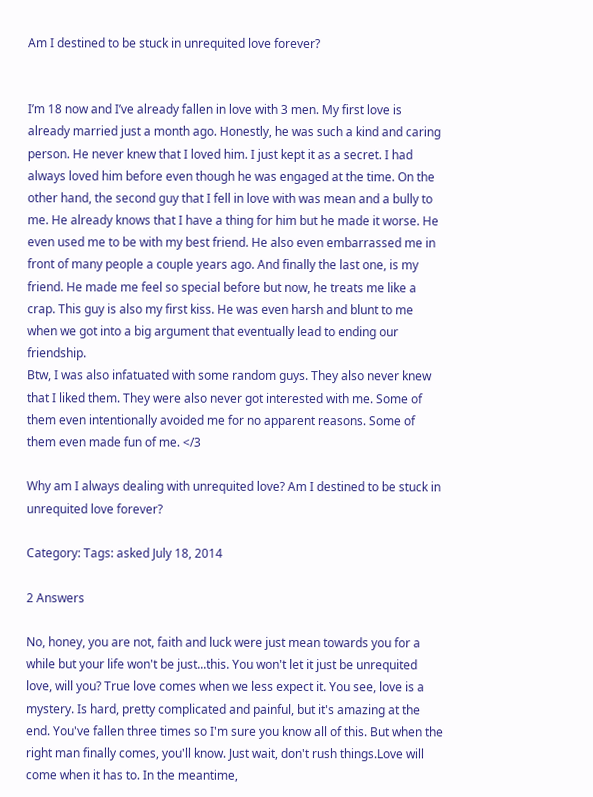Am I destined to be stuck in unrequited love forever?


I’m 18 now and I’ve already fallen in love with 3 men. My first love is already married just a month ago. Honestly, he was such a kind and caring person. He never knew that I loved him. I just kept it as a secret. I had always loved him before even though he was engaged at the time. On the other hand, the second guy that I fell in love with was mean and a bully to me. He already knows that I have a thing for him but he made it worse. He even used me to be with my best friend. He also even embarrassed me in front of many people a couple years ago. And finally the last one, is my friend. He made me feel so special before but now, he treats me like a crap. This guy is also my first kiss. He was even harsh and blunt to me when we got into a big argument that eventually lead to ending our friendship.
Btw, I was also infatuated with some random guys. They also never knew that I liked them. They were also never got interested with me. Some of them even intentionally avoided me for no apparent reasons. Some of them even made fun of me. </3

Why am I always dealing with unrequited love? Am I destined to be stuck in unrequited love forever?

Category: Tags: asked July 18, 2014

2 Answers

No, honey, you are not, faith and luck were just mean towards you for a while but your life won't be just...this. You won't let it just be unrequited love, will you? True love comes when we less expect it. You see, love is a mystery. Is hard, pretty complicated and painful, but it's amazing at the end. You've fallen three times so I'm sure you know all of this. But when the right man finally comes, you'll know. Just wait, don't rush things.Love will come when it has to. In the meantime,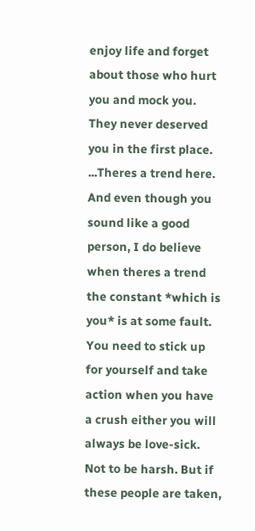enjoy life and forget about those who hurt you and mock you. They never deserved you in the first place.
...Theres a trend here. And even though you sound like a good person, I do believe when theres a trend the constant *which is you* is at some fault. You need to stick up for yourself and take action when you have a crush either you will always be love-sick. Not to be harsh. But if these people are taken,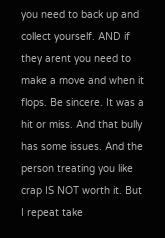you need to back up and collect yourself. AND if they arent you need to make a move and when it flops. Be sincere. It was a hit or miss. And that bully has some issues. And the person treating you like crap IS NOT worth it. But I repeat take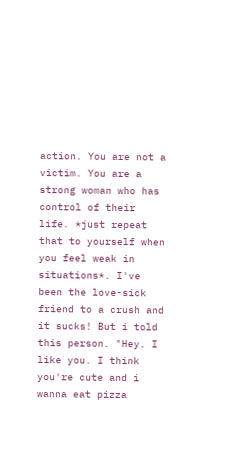action. You are not a victim. You are a strong woman who has control of their life. *just repeat that to yourself when you feel weak in situations*. I've been the love-sick friend to a crush and it sucks! But i told this person. "Hey. I like you. I think you're cute and i wanna eat pizza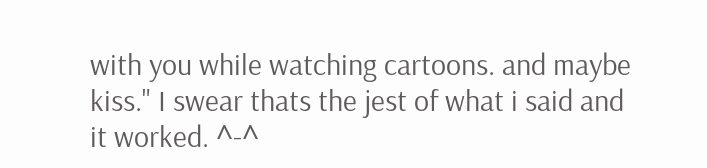with you while watching cartoons. and maybe kiss." I swear thats the jest of what i said and it worked. ^-^